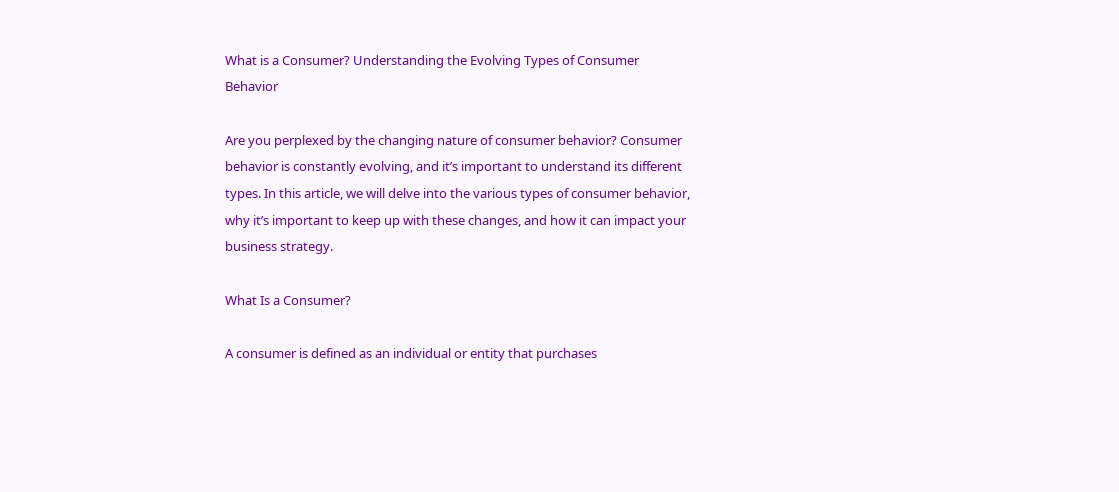What is a Consumer? Understanding the Evolving Types of Consumer Behavior

Are you perplexed by the changing nature of consumer behavior? Consumer behavior is constantly evolving, and it’s important to understand its different types. In this article, we will delve into the various types of consumer behavior, why it’s important to keep up with these changes, and how it can impact your business strategy.

What Is a Consumer?

A consumer is defined as an individual or entity that purchases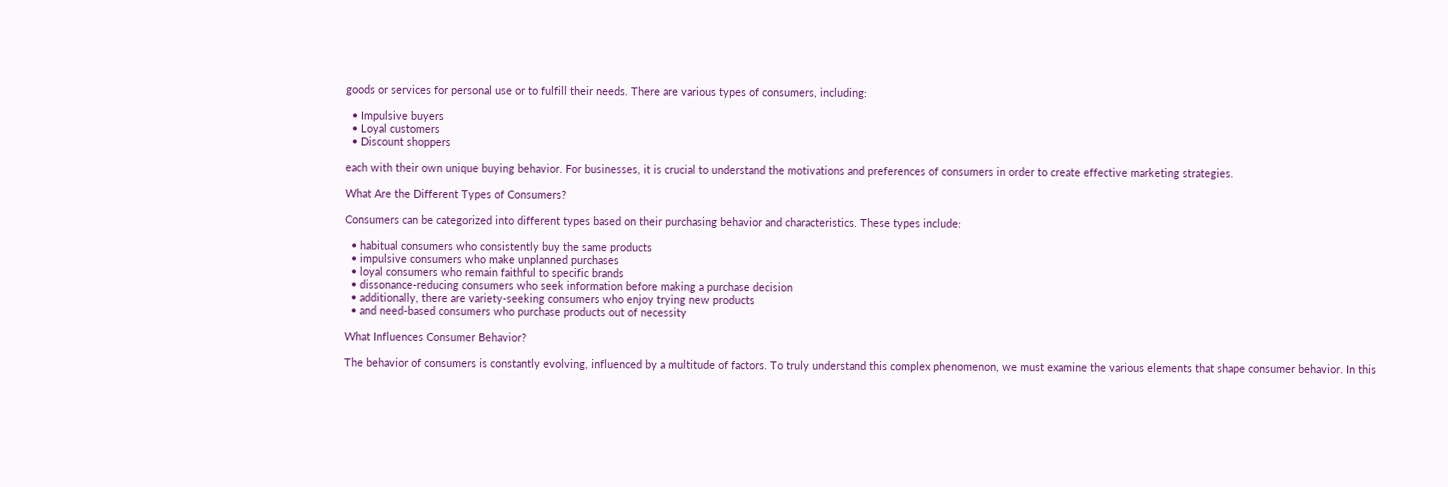goods or services for personal use or to fulfill their needs. There are various types of consumers, including:

  • Impulsive buyers
  • Loyal customers
  • Discount shoppers

each with their own unique buying behavior. For businesses, it is crucial to understand the motivations and preferences of consumers in order to create effective marketing strategies.

What Are the Different Types of Consumers?

Consumers can be categorized into different types based on their purchasing behavior and characteristics. These types include:

  • habitual consumers who consistently buy the same products
  • impulsive consumers who make unplanned purchases
  • loyal consumers who remain faithful to specific brands
  • dissonance-reducing consumers who seek information before making a purchase decision
  • additionally, there are variety-seeking consumers who enjoy trying new products
  • and need-based consumers who purchase products out of necessity

What Influences Consumer Behavior?

The behavior of consumers is constantly evolving, influenced by a multitude of factors. To truly understand this complex phenomenon, we must examine the various elements that shape consumer behavior. In this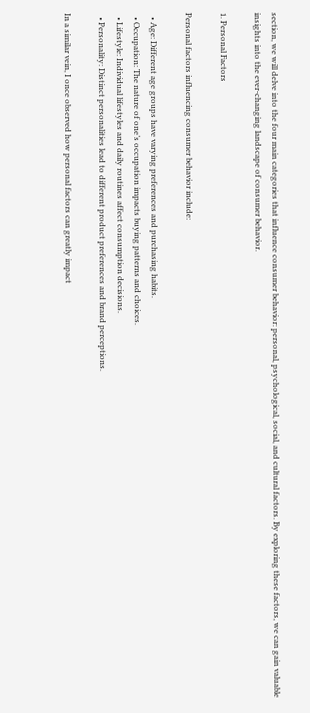section, we will delve into the four main categories that influence consumer behavior: personal, psychological, social, and cultural factors. By exploring these factors, we can gain valuable insights into the ever-changing landscape of consumer behavior.

1. Personal Factors

Personal factors influencing consumer behavior include:

  • Age: Different age groups have varying preferences and purchasing habits.
  • Occupation: The nature of one’s occupation impacts buying patterns and choices.
  • Lifestyle: Individual lifestyles and daily routines affect consumption decisions.
  • Personality: Distinct personalities lead to different product preferences and brand perceptions.

In a similar vein, I once observed how personal factors can greatly impact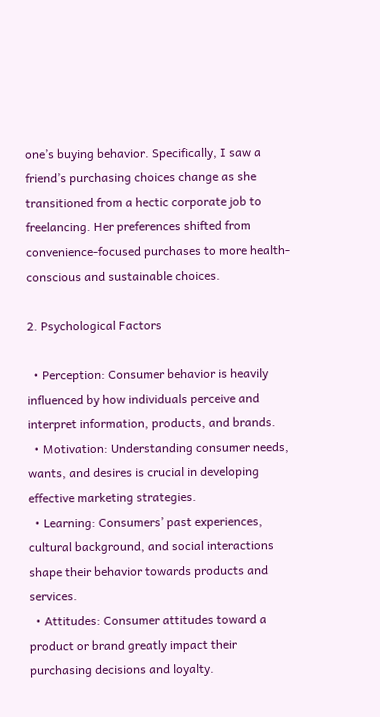one’s buying behavior. Specifically, I saw a friend’s purchasing choices change as she transitioned from a hectic corporate job to freelancing. Her preferences shifted from convenience-focused purchases to more health-conscious and sustainable choices.

2. Psychological Factors

  • Perception: Consumer behavior is heavily influenced by how individuals perceive and interpret information, products, and brands.
  • Motivation: Understanding consumer needs, wants, and desires is crucial in developing effective marketing strategies.
  • Learning: Consumers’ past experiences, cultural background, and social interactions shape their behavior towards products and services.
  • Attitudes: Consumer attitudes toward a product or brand greatly impact their purchasing decisions and loyalty.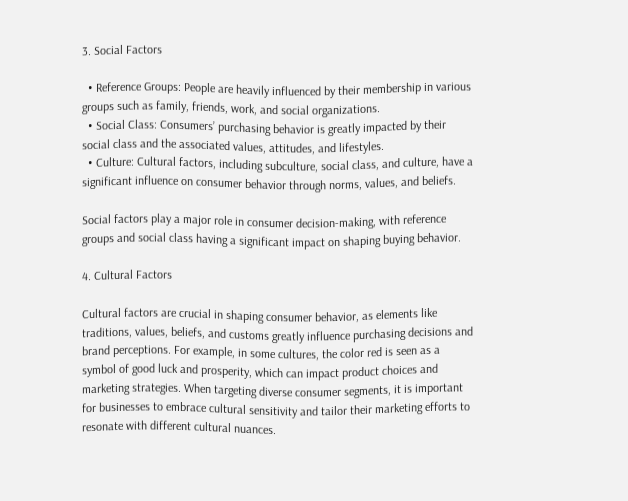3. Social Factors

  • Reference Groups: People are heavily influenced by their membership in various groups such as family, friends, work, and social organizations.
  • Social Class: Consumers’ purchasing behavior is greatly impacted by their social class and the associated values, attitudes, and lifestyles.
  • Culture: Cultural factors, including subculture, social class, and culture, have a significant influence on consumer behavior through norms, values, and beliefs.

Social factors play a major role in consumer decision-making, with reference groups and social class having a significant impact on shaping buying behavior.

4. Cultural Factors

Cultural factors are crucial in shaping consumer behavior, as elements like traditions, values, beliefs, and customs greatly influence purchasing decisions and brand perceptions. For example, in some cultures, the color red is seen as a symbol of good luck and prosperity, which can impact product choices and marketing strategies. When targeting diverse consumer segments, it is important for businesses to embrace cultural sensitivity and tailor their marketing efforts to resonate with different cultural nuances.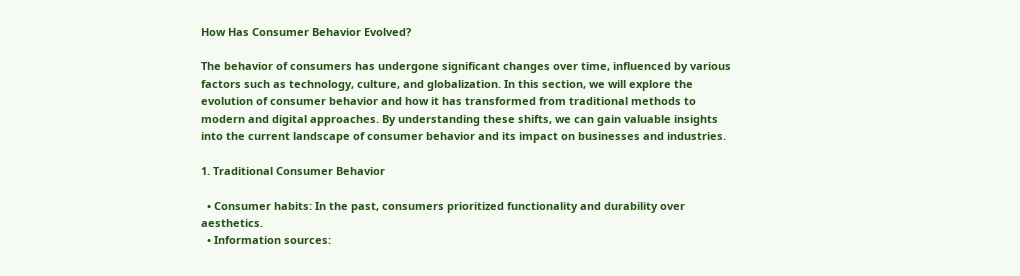How Has Consumer Behavior Evolved?

The behavior of consumers has undergone significant changes over time, influenced by various factors such as technology, culture, and globalization. In this section, we will explore the evolution of consumer behavior and how it has transformed from traditional methods to modern and digital approaches. By understanding these shifts, we can gain valuable insights into the current landscape of consumer behavior and its impact on businesses and industries.

1. Traditional Consumer Behavior

  • Consumer habits: In the past, consumers prioritized functionality and durability over aesthetics.
  • Information sources: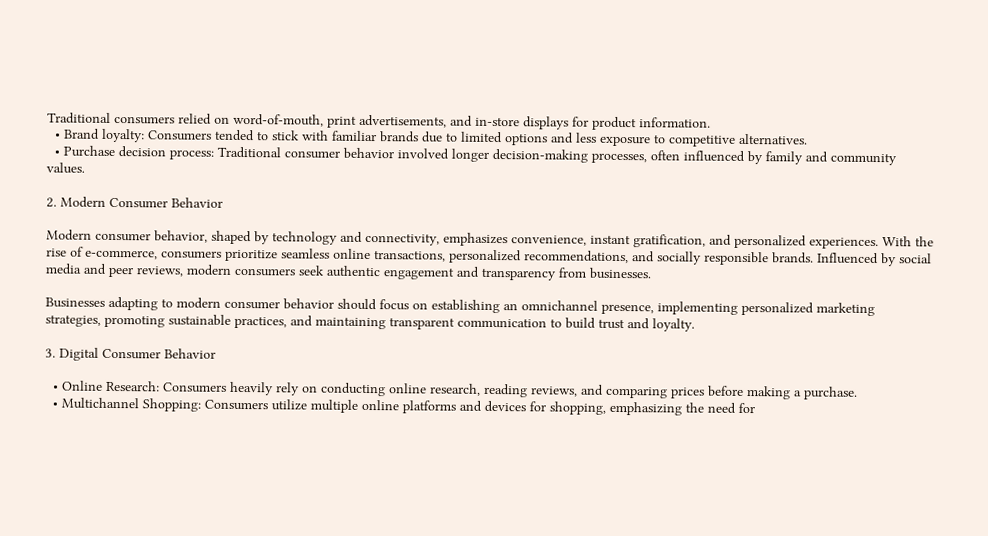Traditional consumers relied on word-of-mouth, print advertisements, and in-store displays for product information.
  • Brand loyalty: Consumers tended to stick with familiar brands due to limited options and less exposure to competitive alternatives.
  • Purchase decision process: Traditional consumer behavior involved longer decision-making processes, often influenced by family and community values.

2. Modern Consumer Behavior

Modern consumer behavior, shaped by technology and connectivity, emphasizes convenience, instant gratification, and personalized experiences. With the rise of e-commerce, consumers prioritize seamless online transactions, personalized recommendations, and socially responsible brands. Influenced by social media and peer reviews, modern consumers seek authentic engagement and transparency from businesses.

Businesses adapting to modern consumer behavior should focus on establishing an omnichannel presence, implementing personalized marketing strategies, promoting sustainable practices, and maintaining transparent communication to build trust and loyalty.

3. Digital Consumer Behavior

  • Online Research: Consumers heavily rely on conducting online research, reading reviews, and comparing prices before making a purchase.
  • Multichannel Shopping: Consumers utilize multiple online platforms and devices for shopping, emphasizing the need for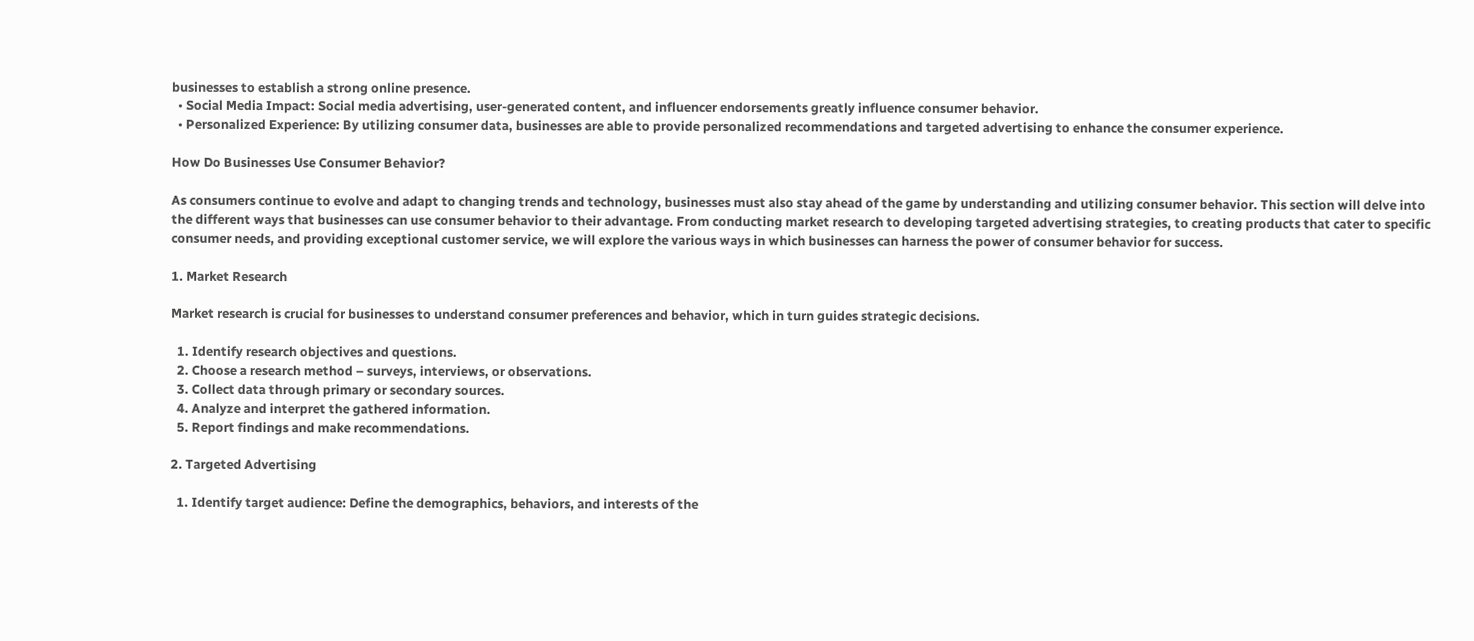businesses to establish a strong online presence.
  • Social Media Impact: Social media advertising, user-generated content, and influencer endorsements greatly influence consumer behavior.
  • Personalized Experience: By utilizing consumer data, businesses are able to provide personalized recommendations and targeted advertising to enhance the consumer experience.

How Do Businesses Use Consumer Behavior?

As consumers continue to evolve and adapt to changing trends and technology, businesses must also stay ahead of the game by understanding and utilizing consumer behavior. This section will delve into the different ways that businesses can use consumer behavior to their advantage. From conducting market research to developing targeted advertising strategies, to creating products that cater to specific consumer needs, and providing exceptional customer service, we will explore the various ways in which businesses can harness the power of consumer behavior for success.

1. Market Research

Market research is crucial for businesses to understand consumer preferences and behavior, which in turn guides strategic decisions.

  1. Identify research objectives and questions.
  2. Choose a research method – surveys, interviews, or observations.
  3. Collect data through primary or secondary sources.
  4. Analyze and interpret the gathered information.
  5. Report findings and make recommendations.

2. Targeted Advertising

  1. Identify target audience: Define the demographics, behaviors, and interests of the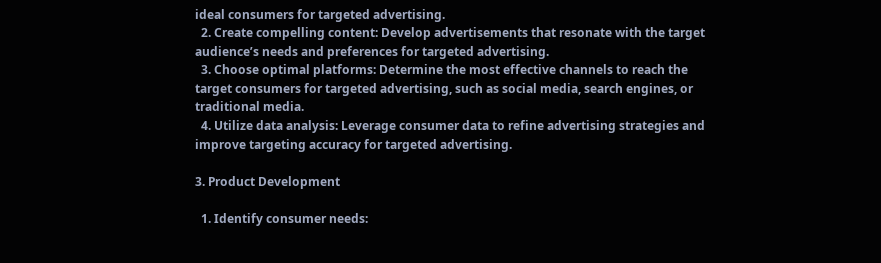ideal consumers for targeted advertising.
  2. Create compelling content: Develop advertisements that resonate with the target audience’s needs and preferences for targeted advertising.
  3. Choose optimal platforms: Determine the most effective channels to reach the target consumers for targeted advertising, such as social media, search engines, or traditional media.
  4. Utilize data analysis: Leverage consumer data to refine advertising strategies and improve targeting accuracy for targeted advertising.

3. Product Development

  1. Identify consumer needs: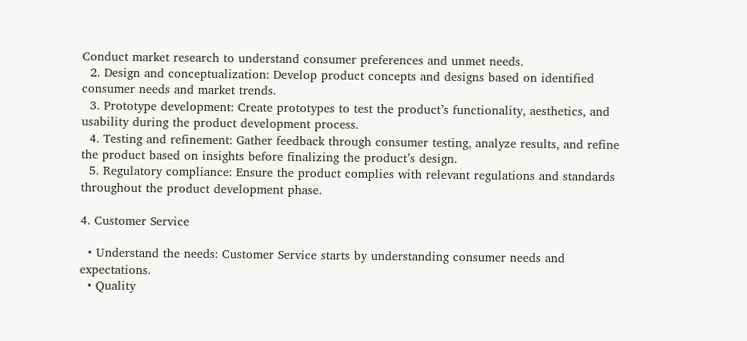Conduct market research to understand consumer preferences and unmet needs.
  2. Design and conceptualization: Develop product concepts and designs based on identified consumer needs and market trends.
  3. Prototype development: Create prototypes to test the product’s functionality, aesthetics, and usability during the product development process.
  4. Testing and refinement: Gather feedback through consumer testing, analyze results, and refine the product based on insights before finalizing the product’s design.
  5. Regulatory compliance: Ensure the product complies with relevant regulations and standards throughout the product development phase.

4. Customer Service

  • Understand the needs: Customer Service starts by understanding consumer needs and expectations.
  • Quality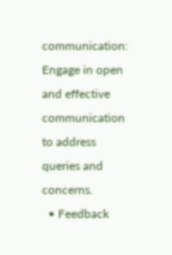communication: Engage in open and effective communication to address queries and concerns.
  • Feedback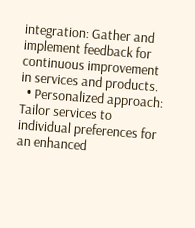integration: Gather and implement feedback for continuous improvement in services and products.
  • Personalized approach: Tailor services to individual preferences for an enhanced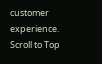customer experience.
Scroll to Top